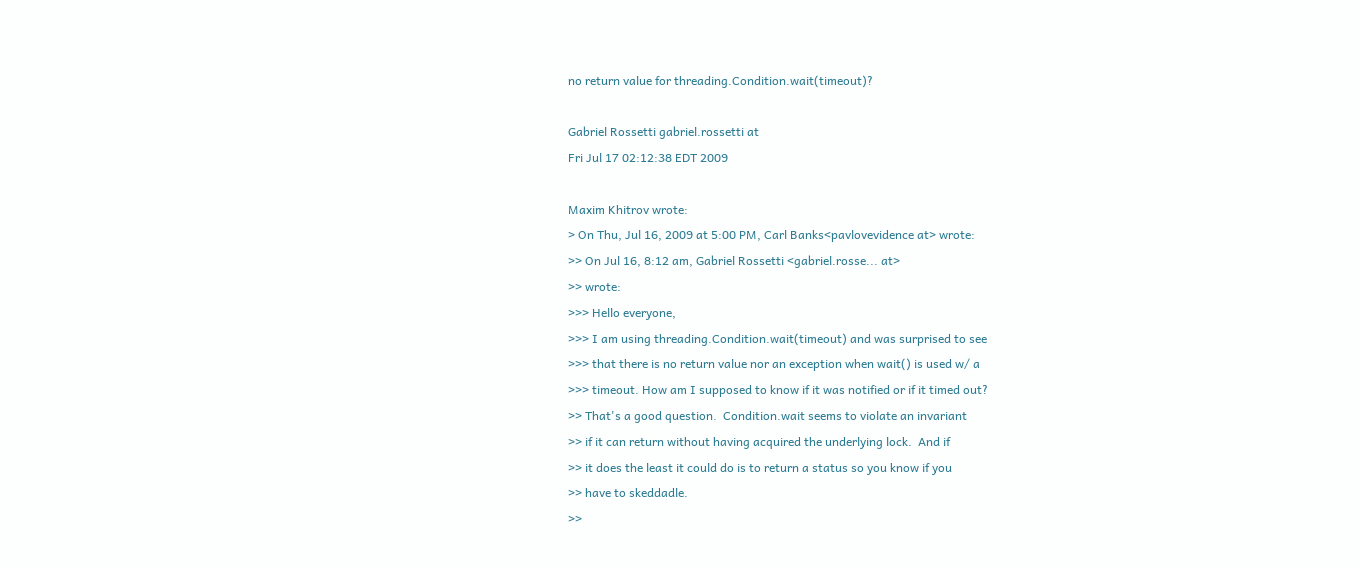no return value for threading.Condition.wait(timeout)?

Gabriel Rossetti gabriel.rossetti at
Fri Jul 17 02:12:38 EDT 2009

Maxim Khitrov wrote:
> On Thu, Jul 16, 2009 at 5:00 PM, Carl Banks<pavlovevidence at> wrote:
>> On Jul 16, 8:12 am, Gabriel Rossetti <gabriel.rosse... at>
>> wrote:
>>> Hello everyone,
>>> I am using threading.Condition.wait(timeout) and was surprised to see
>>> that there is no return value nor an exception when wait() is used w/ a
>>> timeout. How am I supposed to know if it was notified or if it timed out?
>> That's a good question.  Condition.wait seems to violate an invariant
>> if it can return without having acquired the underlying lock.  And if
>> it does the least it could do is to return a status so you know if you
>> have to skeddadle.
>>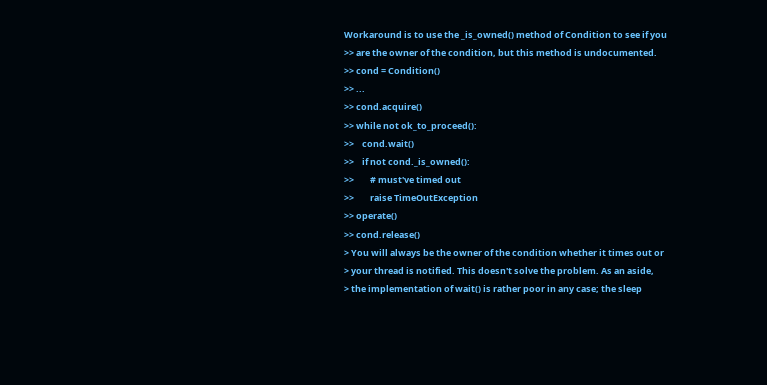Workaround is to use the _is_owned() method of Condition to see if you
>> are the owner of the condition, but this method is undocumented.
>> cond = Condition()
>> ...
>> cond.acquire()
>> while not ok_to_proceed():
>>    cond.wait()
>>    if not cond._is_owned():
>>        # must've timed out
>>        raise TimeOutException
>> operate()
>> cond.release()
> You will always be the owner of the condition whether it times out or
> your thread is notified. This doesn't solve the problem. As an aside,
> the implementation of wait() is rather poor in any case; the sleep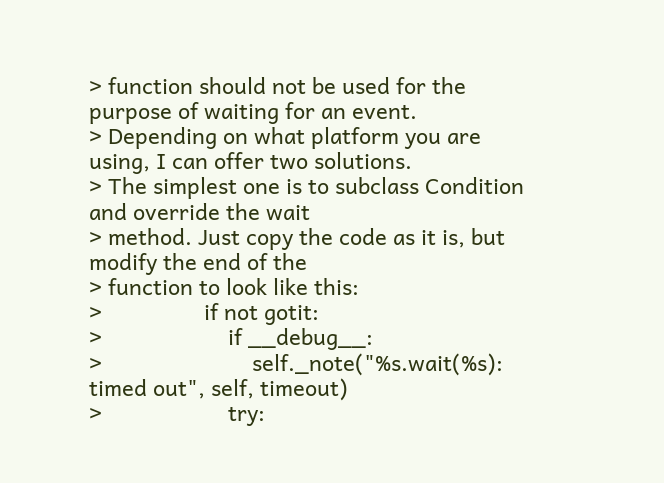> function should not be used for the purpose of waiting for an event.
> Depending on what platform you are using, I can offer two solutions.
> The simplest one is to subclass Condition and override the wait
> method. Just copy the code as it is, but modify the end of the
> function to look like this:
>                 if not gotit:
>                     if __debug__:
>                         self._note("%s.wait(%s): timed out", self, timeout)
>                     try: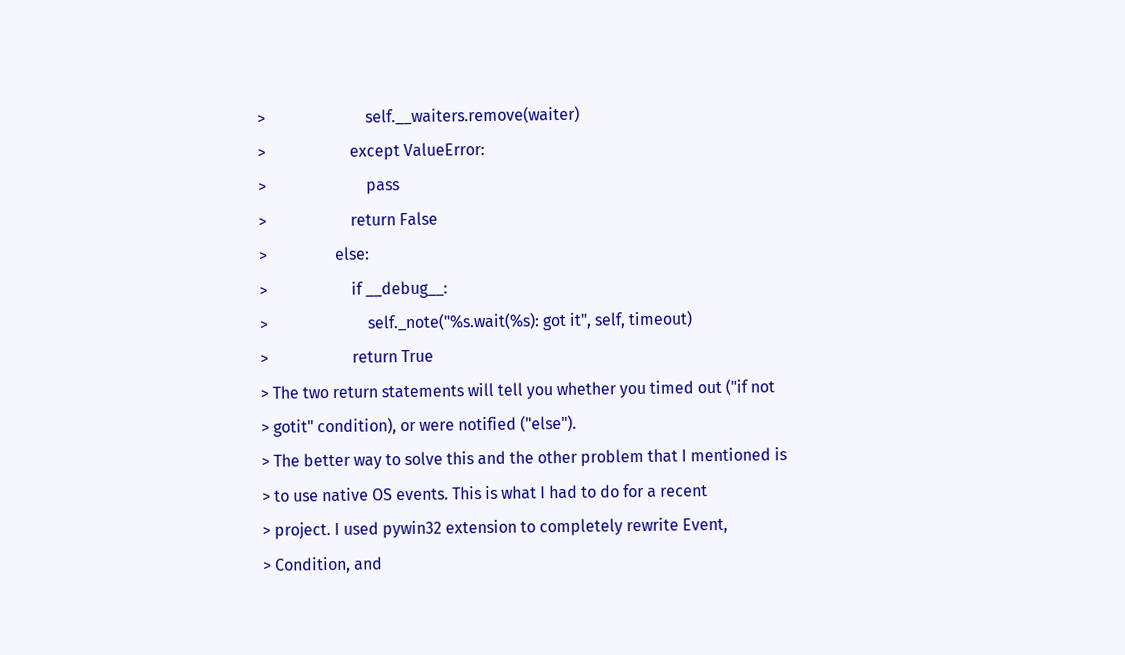>                         self.__waiters.remove(waiter)
>                     except ValueError:
>                         pass
>                     return False
>                 else:
>                     if __debug__:
>                         self._note("%s.wait(%s): got it", self, timeout)
>                     return True
> The two return statements will tell you whether you timed out ("if not
> gotit" condition), or were notified ("else").
> The better way to solve this and the other problem that I mentioned is
> to use native OS events. This is what I had to do for a recent
> project. I used pywin32 extension to completely rewrite Event,
> Condition, and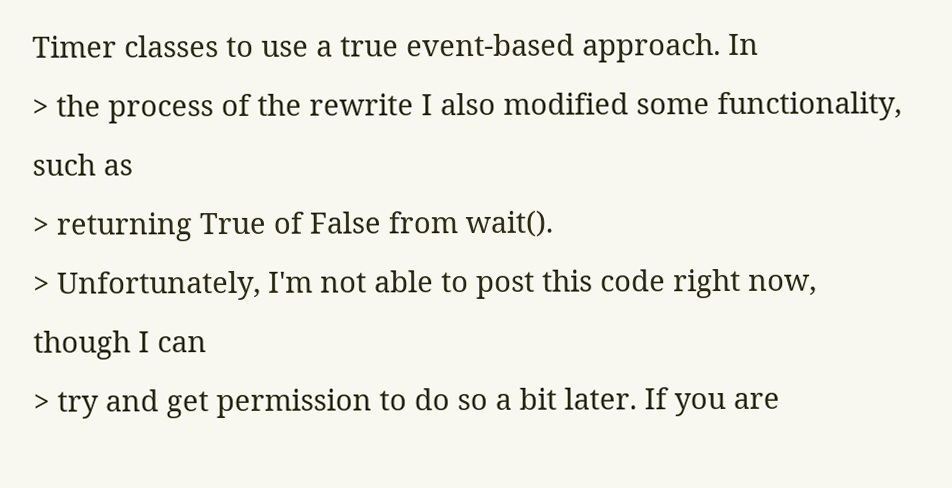Timer classes to use a true event-based approach. In
> the process of the rewrite I also modified some functionality, such as
> returning True of False from wait().
> Unfortunately, I'm not able to post this code right now, though I can
> try and get permission to do so a bit later. If you are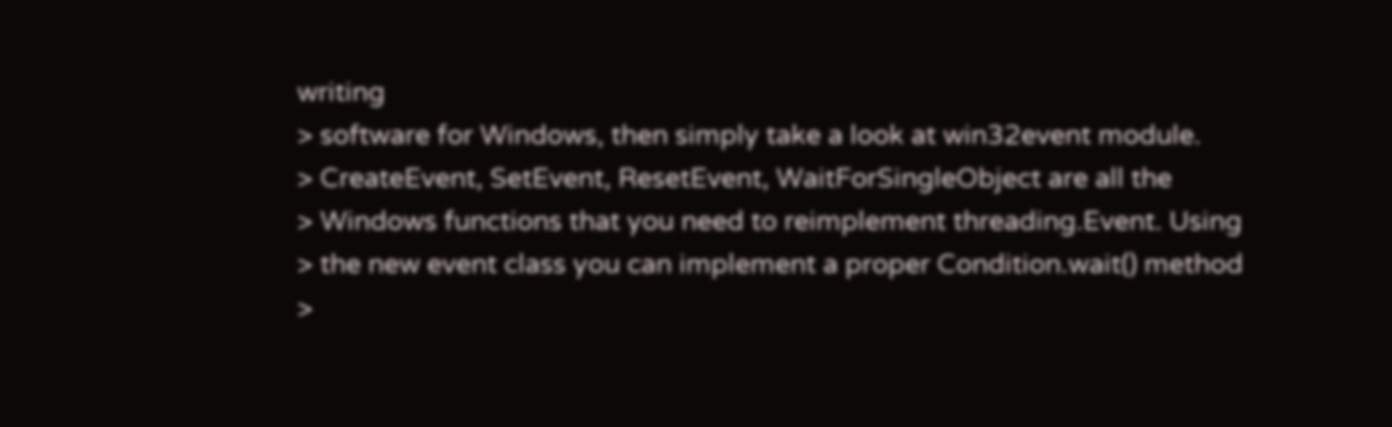writing
> software for Windows, then simply take a look at win32event module.
> CreateEvent, SetEvent, ResetEvent, WaitForSingleObject are all the
> Windows functions that you need to reimplement threading.Event. Using
> the new event class you can implement a proper Condition.wait() method
>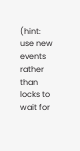(hint: use new events rather than locks to wait for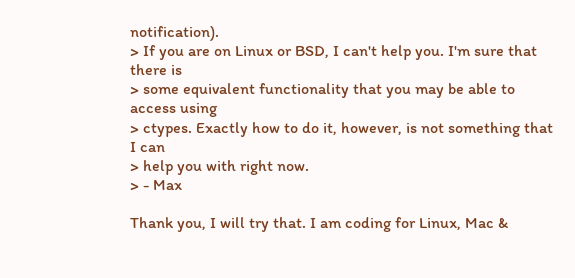notification).
> If you are on Linux or BSD, I can't help you. I'm sure that there is
> some equivalent functionality that you may be able to access using
> ctypes. Exactly how to do it, however, is not something that I can
> help you with right now.
> - Max

Thank you, I will try that. I am coding for Linux, Mac &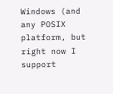Windows (and
any POSIX platform, but right now I support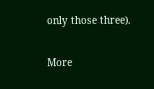only those three).


More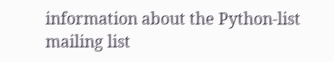information about the Python-list mailing list